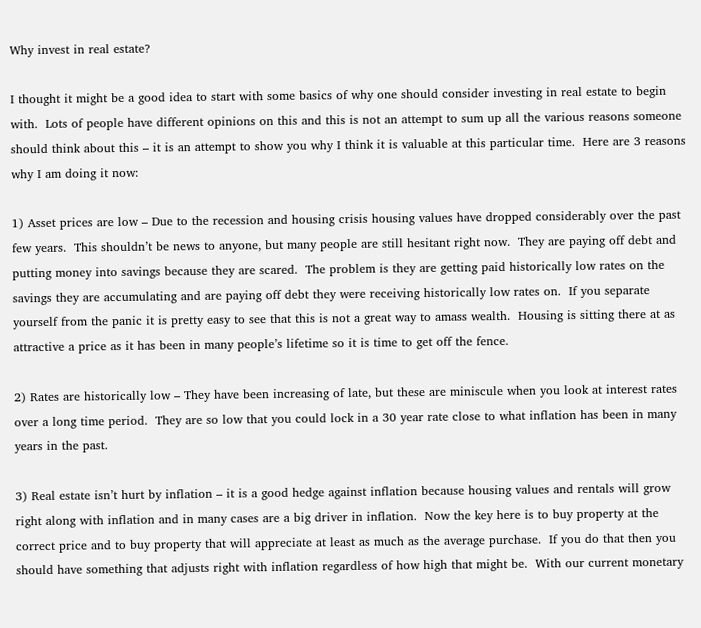Why invest in real estate?

I thought it might be a good idea to start with some basics of why one should consider investing in real estate to begin with.  Lots of people have different opinions on this and this is not an attempt to sum up all the various reasons someone should think about this – it is an attempt to show you why I think it is valuable at this particular time.  Here are 3 reasons why I am doing it now:

1) Asset prices are low – Due to the recession and housing crisis housing values have dropped considerably over the past few years.  This shouldn’t be news to anyone, but many people are still hesitant right now.  They are paying off debt and putting money into savings because they are scared.  The problem is they are getting paid historically low rates on the savings they are accumulating and are paying off debt they were receiving historically low rates on.  If you separate yourself from the panic it is pretty easy to see that this is not a great way to amass wealth.  Housing is sitting there at as attractive a price as it has been in many people’s lifetime so it is time to get off the fence.

2) Rates are historically low – They have been increasing of late, but these are miniscule when you look at interest rates over a long time period.  They are so low that you could lock in a 30 year rate close to what inflation has been in many years in the past.

3) Real estate isn’t hurt by inflation – it is a good hedge against inflation because housing values and rentals will grow right along with inflation and in many cases are a big driver in inflation.  Now the key here is to buy property at the correct price and to buy property that will appreciate at least as much as the average purchase.  If you do that then you should have something that adjusts right with inflation regardless of how high that might be.  With our current monetary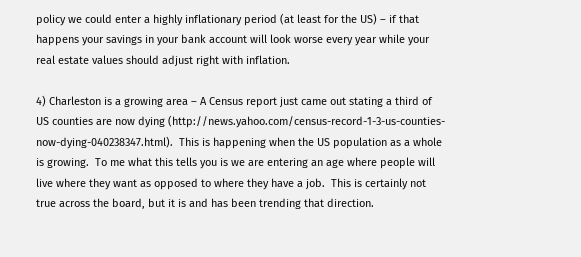policy we could enter a highly inflationary period (at least for the US) – if that happens your savings in your bank account will look worse every year while your real estate values should adjust right with inflation.

4) Charleston is a growing area – A Census report just came out stating a third of US counties are now dying (http://news.yahoo.com/census-record-1-3-us-counties-now-dying-040238347.html).  This is happening when the US population as a whole is growing.  To me what this tells you is we are entering an age where people will live where they want as opposed to where they have a job.  This is certainly not true across the board, but it is and has been trending that direction.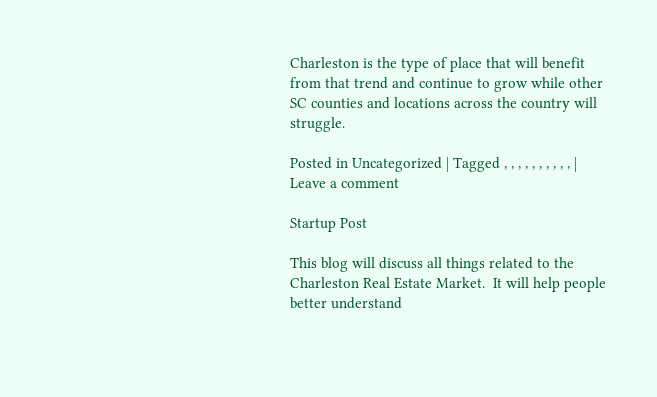Charleston is the type of place that will benefit from that trend and continue to grow while other SC counties and locations across the country will struggle.

Posted in Uncategorized | Tagged , , , , , , , , , , | Leave a comment

Startup Post

This blog will discuss all things related to the Charleston Real Estate Market.  It will help people better understand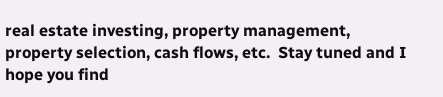real estate investing, property management, property selection, cash flows, etc.  Stay tuned and I hope you find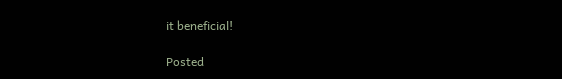it beneficial!

Posted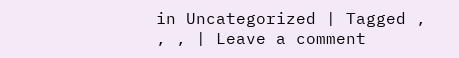in Uncategorized | Tagged , , , | Leave a comment